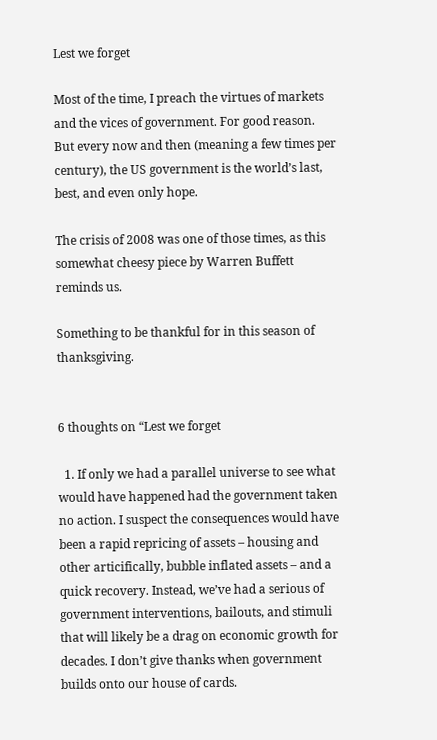Lest we forget

Most of the time, I preach the virtues of markets and the vices of government. For good reason.  But every now and then (meaning a few times per century), the US government is the world’s last, best, and even only hope.

The crisis of 2008 was one of those times, as this somewhat cheesy piece by Warren Buffett reminds us.

Something to be thankful for in this season of thanksgiving.


6 thoughts on “Lest we forget

  1. If only we had a parallel universe to see what would have happened had the government taken no action. I suspect the consequences would have been a rapid repricing of assets – housing and other articifically, bubble inflated assets – and a quick recovery. Instead, we’ve had a serious of government interventions, bailouts, and stimuli that will likely be a drag on economic growth for decades. I don’t give thanks when government builds onto our house of cards.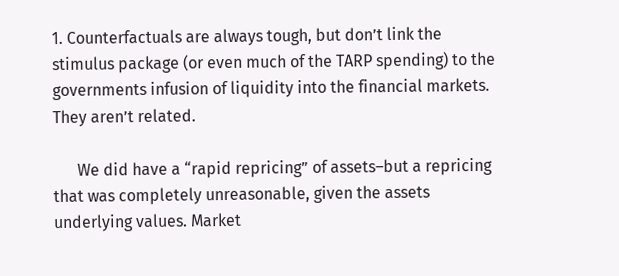1. Counterfactuals are always tough, but don’t link the stimulus package (or even much of the TARP spending) to the governments infusion of liquidity into the financial markets. They aren’t related.

      We did have a “rapid repricing” of assets–but a repricing that was completely unreasonable, given the assets underlying values. Market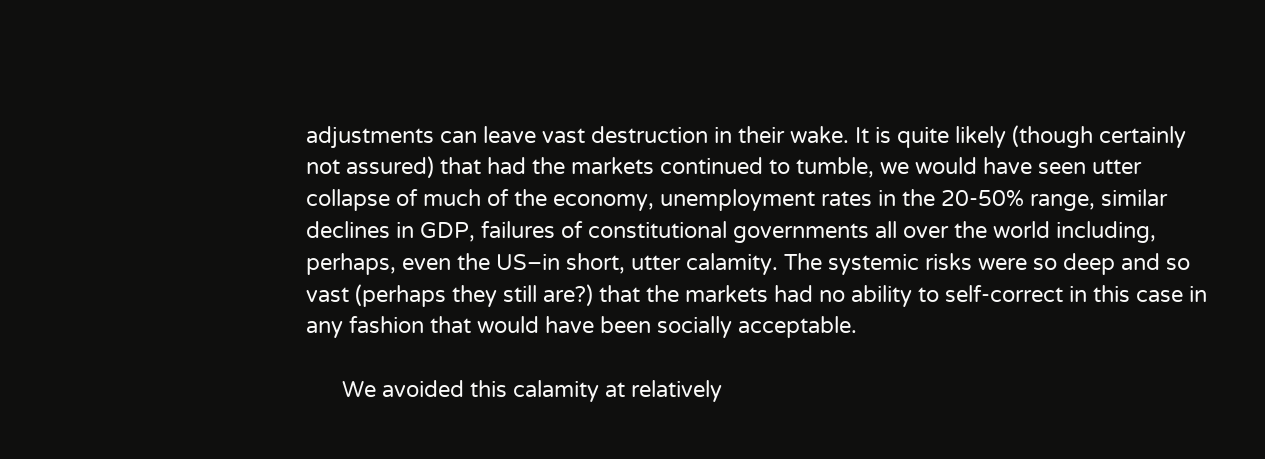adjustments can leave vast destruction in their wake. It is quite likely (though certainly not assured) that had the markets continued to tumble, we would have seen utter collapse of much of the economy, unemployment rates in the 20-50% range, similar declines in GDP, failures of constitutional governments all over the world including, perhaps, even the US–in short, utter calamity. The systemic risks were so deep and so vast (perhaps they still are?) that the markets had no ability to self-correct in this case in any fashion that would have been socially acceptable.

      We avoided this calamity at relatively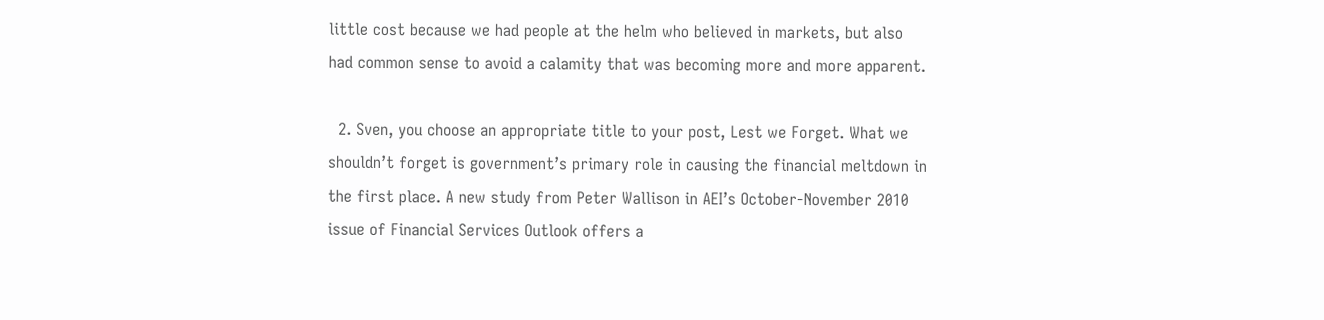little cost because we had people at the helm who believed in markets, but also had common sense to avoid a calamity that was becoming more and more apparent.

  2. Sven, you choose an appropriate title to your post, Lest we Forget. What we shouldn’t forget is government’s primary role in causing the financial meltdown in the first place. A new study from Peter Wallison in AEI’s October-November 2010 issue of Financial Services Outlook offers a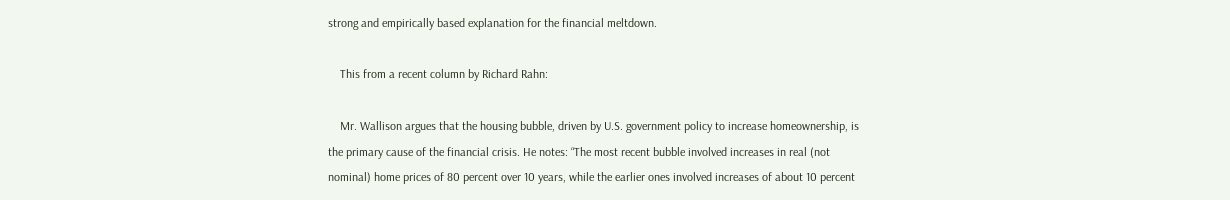strong and empirically based explanation for the financial meltdown.

    This from a recent column by Richard Rahn:

    Mr. Wallison argues that the housing bubble, driven by U.S. government policy to increase homeownership, is the primary cause of the financial crisis. He notes: “The most recent bubble involved increases in real (not nominal) home prices of 80 percent over 10 years, while the earlier ones involved increases of about 10 percent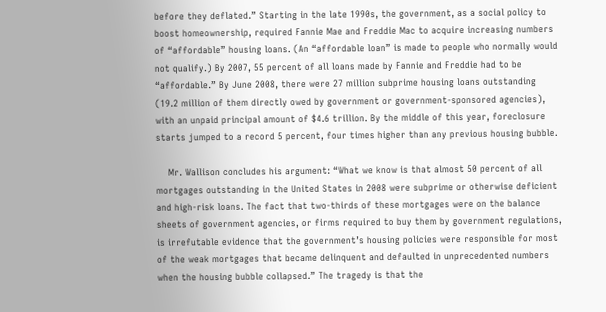before they deflated.” Starting in the late 1990s, the government, as a social policy to boost homeownership, required Fannie Mae and Freddie Mac to acquire increasing numbers of “affordable” housing loans. (An “affordable loan” is made to people who normally would not qualify.) By 2007, 55 percent of all loans made by Fannie and Freddie had to be “affordable.” By June 2008, there were 27 million subprime housing loans outstanding (19.2 million of them directly owed by government or government-sponsored agencies), with an unpaid principal amount of $4.6 trillion. By the middle of this year, foreclosure starts jumped to a record 5 percent, four times higher than any previous housing bubble.

    Mr. Wallison concludes his argument: “What we know is that almost 50 percent of all mortgages outstanding in the United States in 2008 were subprime or otherwise deficient and high-risk loans. The fact that two-thirds of these mortgages were on the balance sheets of government agencies, or firms required to buy them by government regulations, is irrefutable evidence that the government’s housing policies were responsible for most of the weak mortgages that became delinquent and defaulted in unprecedented numbers when the housing bubble collapsed.” The tragedy is that the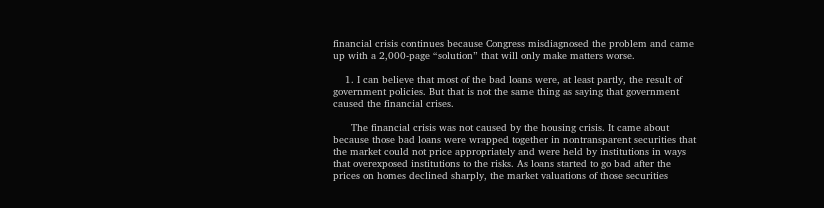financial crisis continues because Congress misdiagnosed the problem and came up with a 2,000-page “solution” that will only make matters worse.

    1. I can believe that most of the bad loans were, at least partly, the result of government policies. But that is not the same thing as saying that government caused the financial crises.

      The financial crisis was not caused by the housing crisis. It came about because those bad loans were wrapped together in nontransparent securities that the market could not price appropriately and were held by institutions in ways that overexposed institutions to the risks. As loans started to go bad after the prices on homes declined sharply, the market valuations of those securities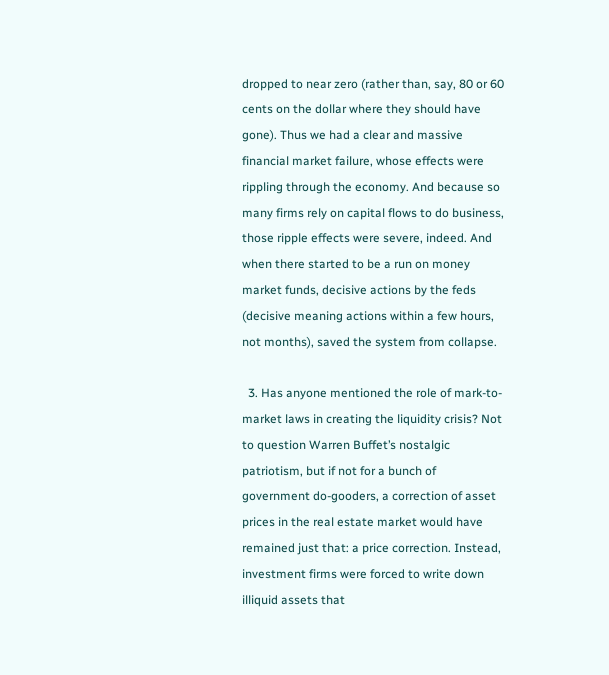dropped to near zero (rather than, say, 80 or 60 cents on the dollar where they should have gone). Thus we had a clear and massive financial market failure, whose effects were rippling through the economy. And because so many firms rely on capital flows to do business, those ripple effects were severe, indeed. And when there started to be a run on money market funds, decisive actions by the feds (decisive meaning actions within a few hours, not months), saved the system from collapse.

  3. Has anyone mentioned the role of mark-to-market laws in creating the liquidity crisis? Not to question Warren Buffet’s nostalgic patriotism, but if not for a bunch of government do-gooders, a correction of asset prices in the real estate market would have remained just that: a price correction. Instead, investment firms were forced to write down illiquid assets that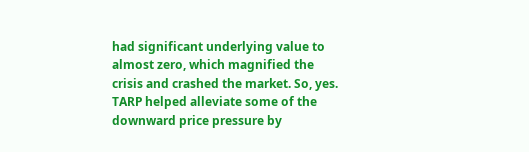had significant underlying value to almost zero, which magnified the crisis and crashed the market. So, yes. TARP helped alleviate some of the downward price pressure by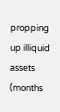propping up illiquid assets (months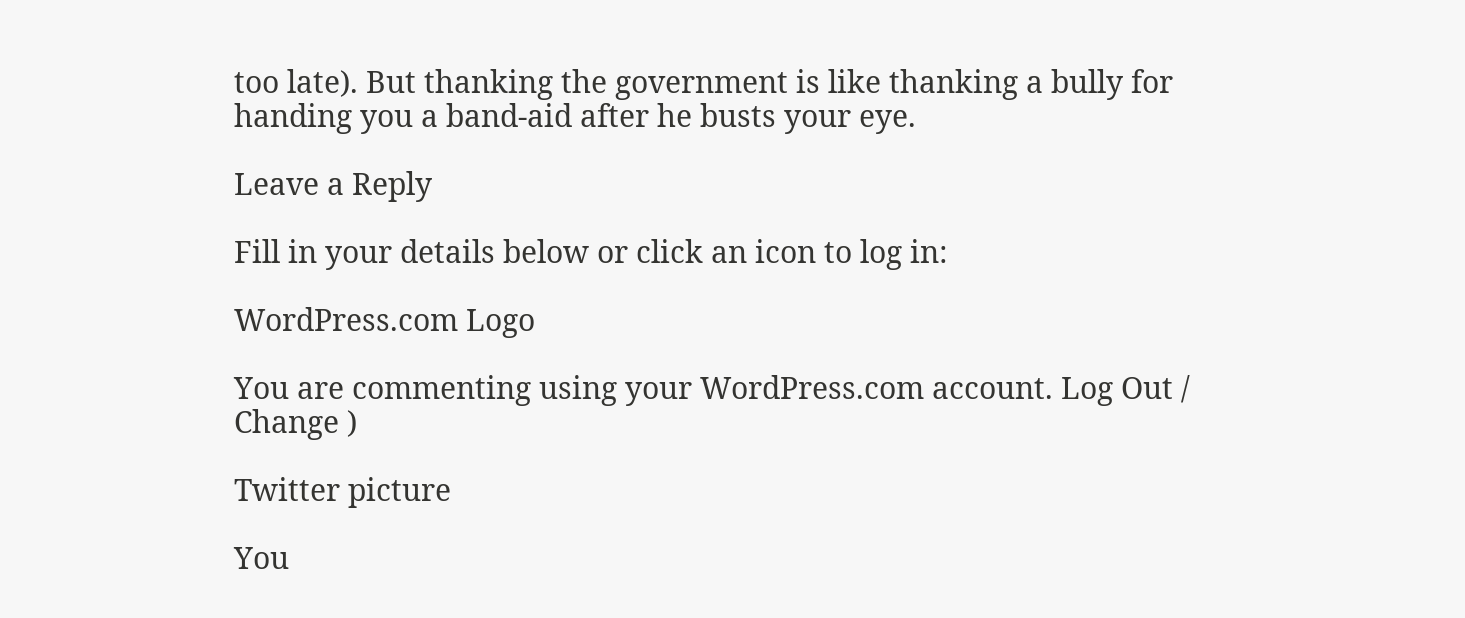too late). But thanking the government is like thanking a bully for handing you a band-aid after he busts your eye.

Leave a Reply

Fill in your details below or click an icon to log in:

WordPress.com Logo

You are commenting using your WordPress.com account. Log Out /  Change )

Twitter picture

You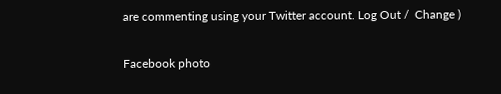are commenting using your Twitter account. Log Out /  Change )

Facebook photo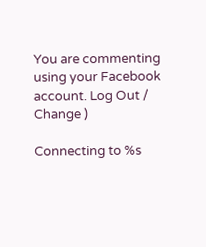You are commenting using your Facebook account. Log Out /  Change )

Connecting to %s